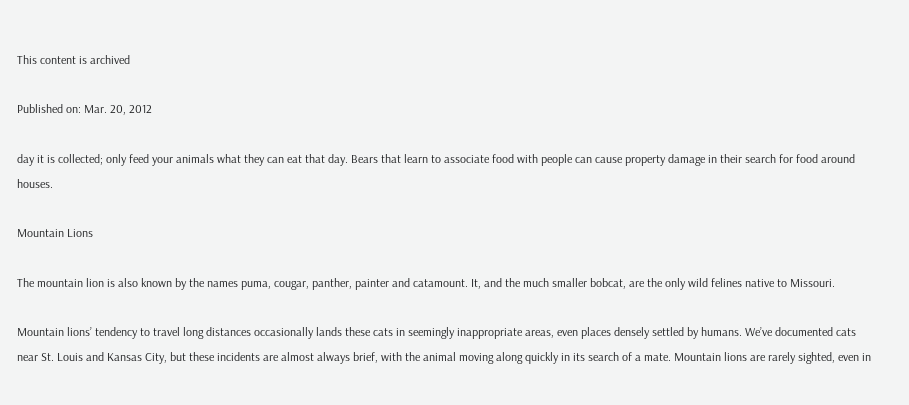This content is archived

Published on: Mar. 20, 2012

day it is collected; only feed your animals what they can eat that day. Bears that learn to associate food with people can cause property damage in their search for food around houses.

Mountain Lions

The mountain lion is also known by the names puma, cougar, panther, painter and catamount. It, and the much smaller bobcat, are the only wild felines native to Missouri.

Mountain lions’ tendency to travel long distances occasionally lands these cats in seemingly inappropriate areas, even places densely settled by humans. We’ve documented cats near St. Louis and Kansas City, but these incidents are almost always brief, with the animal moving along quickly in its search of a mate. Mountain lions are rarely sighted, even in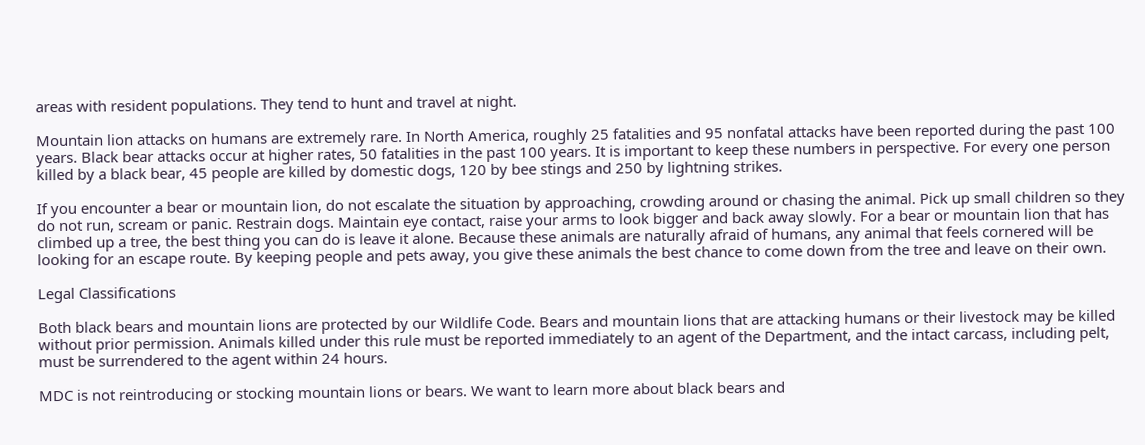areas with resident populations. They tend to hunt and travel at night.

Mountain lion attacks on humans are extremely rare. In North America, roughly 25 fatalities and 95 nonfatal attacks have been reported during the past 100 years. Black bear attacks occur at higher rates, 50 fatalities in the past 100 years. It is important to keep these numbers in perspective. For every one person killed by a black bear, 45 people are killed by domestic dogs, 120 by bee stings and 250 by lightning strikes.

If you encounter a bear or mountain lion, do not escalate the situation by approaching, crowding around or chasing the animal. Pick up small children so they do not run, scream or panic. Restrain dogs. Maintain eye contact, raise your arms to look bigger and back away slowly. For a bear or mountain lion that has climbed up a tree, the best thing you can do is leave it alone. Because these animals are naturally afraid of humans, any animal that feels cornered will be looking for an escape route. By keeping people and pets away, you give these animals the best chance to come down from the tree and leave on their own.

Legal Classifications

Both black bears and mountain lions are protected by our Wildlife Code. Bears and mountain lions that are attacking humans or their livestock may be killed without prior permission. Animals killed under this rule must be reported immediately to an agent of the Department, and the intact carcass, including pelt, must be surrendered to the agent within 24 hours.

MDC is not reintroducing or stocking mountain lions or bears. We want to learn more about black bears and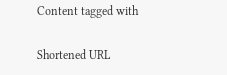Content tagged with

Shortened URL